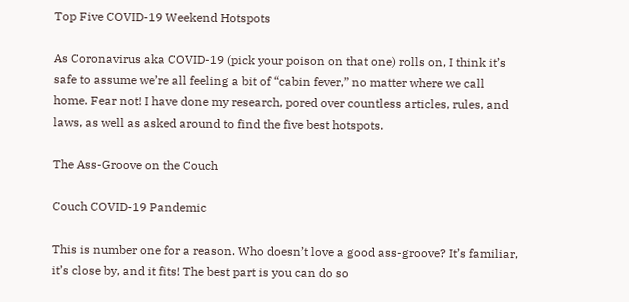Top Five COVID-19 Weekend Hotspots

As Coronavirus aka COVID-19 (pick your poison on that one) rolls on, I think it’s safe to assume we’re all feeling a bit of “cabin fever,” no matter where we call home. Fear not! I have done my research, pored over countless articles, rules, and laws, as well as asked around to find the five best hotspots.

The Ass-Groove on the Couch

Couch COVID-19 Pandemic

This is number one for a reason. Who doesn’t love a good ass-groove? It’s familiar, it’s close by, and it fits! The best part is you can do so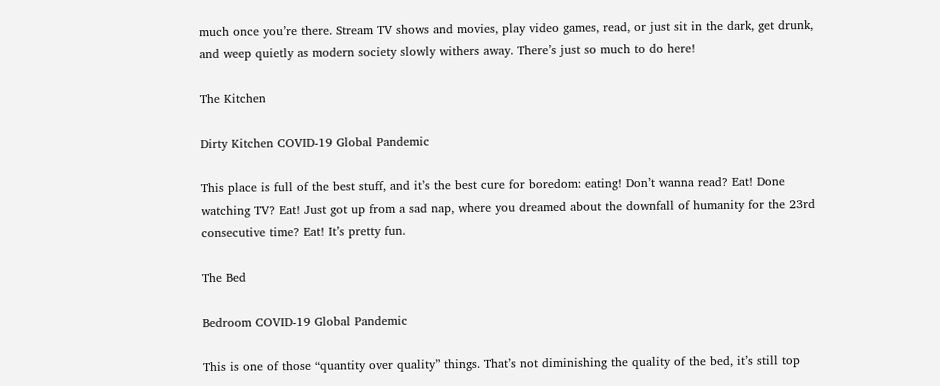much once you’re there. Stream TV shows and movies, play video games, read, or just sit in the dark, get drunk, and weep quietly as modern society slowly withers away. There’s just so much to do here!

The Kitchen

Dirty Kitchen COVID-19 Global Pandemic

This place is full of the best stuff, and it’s the best cure for boredom: eating! Don’t wanna read? Eat! Done watching TV? Eat! Just got up from a sad nap, where you dreamed about the downfall of humanity for the 23rd consecutive time? Eat! It’s pretty fun.

The Bed

Bedroom COVID-19 Global Pandemic

This is one of those “quantity over quality” things. That’s not diminishing the quality of the bed, it’s still top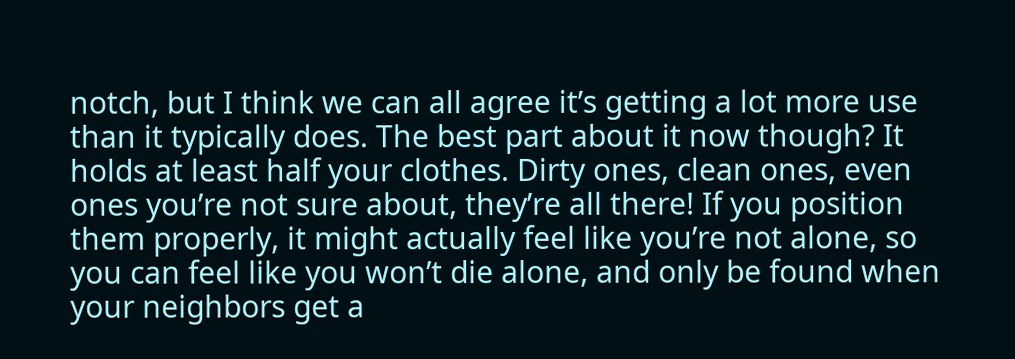notch, but I think we can all agree it’s getting a lot more use than it typically does. The best part about it now though? It holds at least half your clothes. Dirty ones, clean ones, even ones you’re not sure about, they’re all there! If you position them properly, it might actually feel like you’re not alone, so you can feel like you won’t die alone, and only be found when your neighbors get a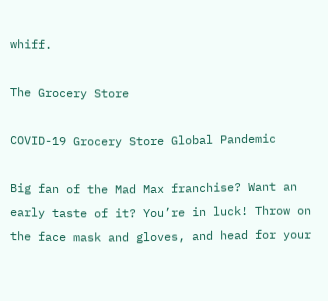whiff.

The Grocery Store

COVID-19 Grocery Store Global Pandemic

Big fan of the Mad Max franchise? Want an early taste of it? You’re in luck! Throw on the face mask and gloves, and head for your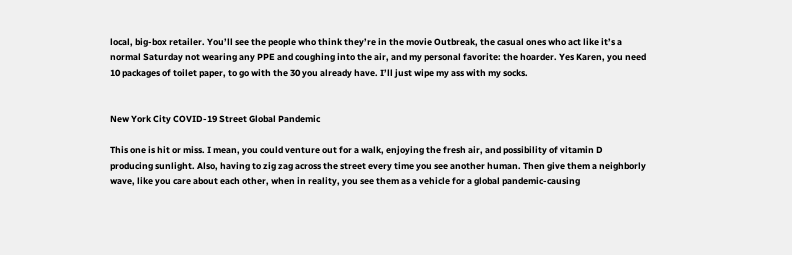local, big-box retailer. You’ll see the people who think they’re in the movie Outbreak, the casual ones who act like it’s a normal Saturday not wearing any PPE and coughing into the air, and my personal favorite: the hoarder. Yes Karen, you need 10 packages of toilet paper, to go with the 30 you already have. I’ll just wipe my ass with my socks.


New York City COVID-19 Street Global Pandemic

This one is hit or miss. I mean, you could venture out for a walk, enjoying the fresh air, and possibility of vitamin D producing sunlight. Also, having to zig zag across the street every time you see another human. Then give them a neighborly wave, like you care about each other, when in reality, you see them as a vehicle for a global pandemic-causing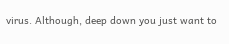virus. Although, deep down you just want to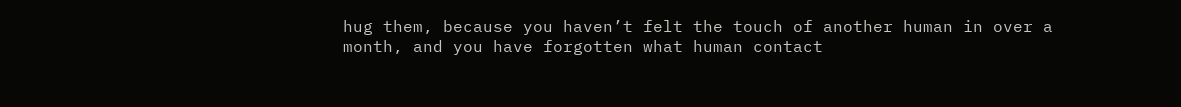hug them, because you haven’t felt the touch of another human in over a month, and you have forgotten what human contact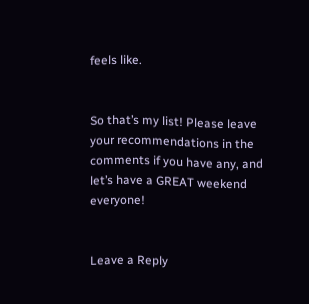feels like.


So that’s my list! Please leave your recommendations in the comments if you have any, and let’s have a GREAT weekend everyone!


Leave a Reply